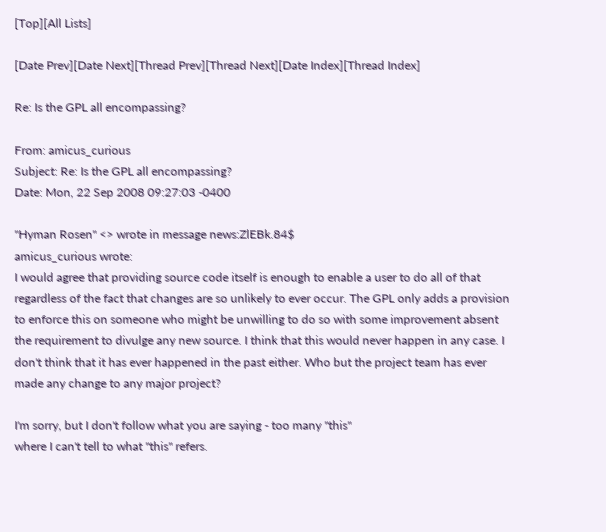[Top][All Lists]

[Date Prev][Date Next][Thread Prev][Thread Next][Date Index][Thread Index]

Re: Is the GPL all encompassing?

From: amicus_curious
Subject: Re: Is the GPL all encompassing?
Date: Mon, 22 Sep 2008 09:27:03 -0400

"Hyman Rosen" <> wrote in message news:ZlEBk.84$
amicus_curious wrote:
I would agree that providing source code itself is enough to enable a user to do all of that regardless of the fact that changes are so unlikely to ever occur. The GPL only adds a provision to enforce this on someone who might be unwilling to do so with some improvement absent the requirement to divulge any new source. I think that this would never happen in any case. I don't think that it has ever happened in the past either. Who but the project team has ever made any change to any major project?

I'm sorry, but I don't follow what you are saying - too many "this"
where I can't tell to what "this" refers.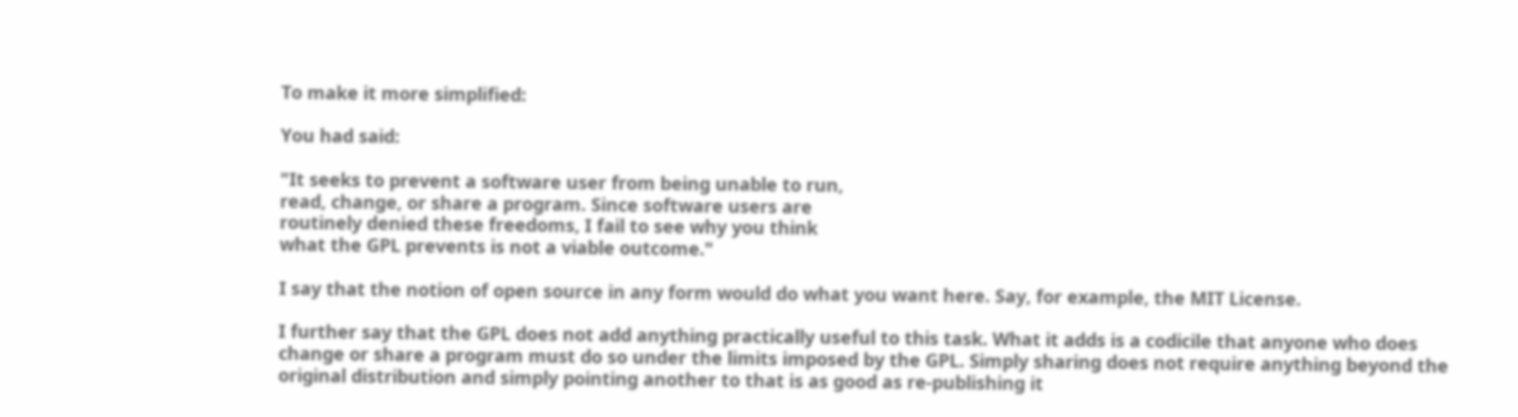To make it more simplified:

You had said:

"It seeks to prevent a software user from being unable to run,
read, change, or share a program. Since software users are
routinely denied these freedoms, I fail to see why you think
what the GPL prevents is not a viable outcome."

I say that the notion of open source in any form would do what you want here. Say, for example, the MIT License.

I further say that the GPL does not add anything practically useful to this task. What it adds is a codicile that anyone who does change or share a program must do so under the limits imposed by the GPL. Simply sharing does not require anything beyond the original distribution and simply pointing another to that is as good as re-publishing it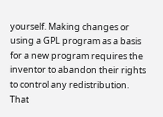yourself. Making changes or using a GPL program as a basis for a new program requires the inventor to abandon their rights to control any redistribution. That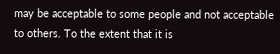may be acceptable to some people and not acceptable to others. To the extent that it is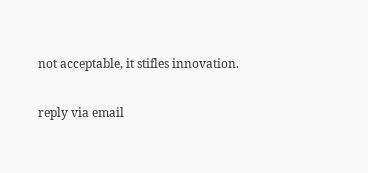not acceptable, it stifles innovation.

reply via email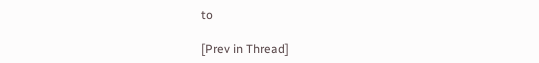to

[Prev in Thread]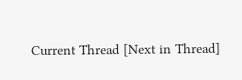Current Thread [Next in Thread]